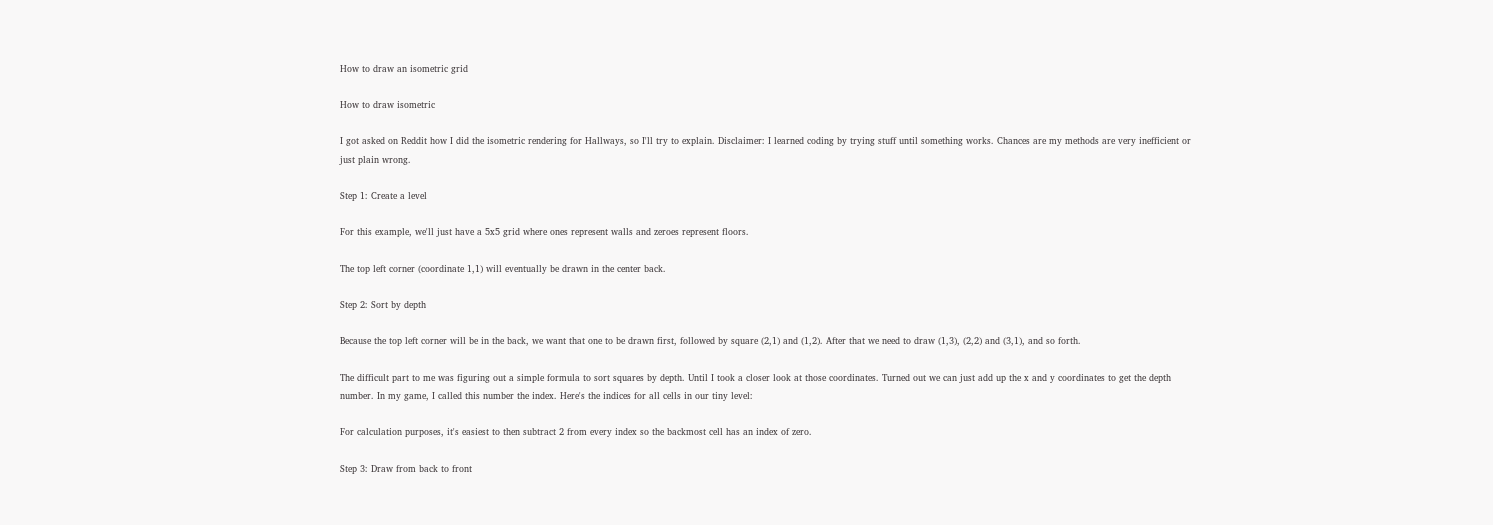How to draw an isometric grid

How to draw isometric

I got asked on Reddit how I did the isometric rendering for Hallways, so I'll try to explain. Disclaimer: I learned coding by trying stuff until something works. Chances are my methods are very inefficient or just plain wrong.

Step 1: Create a level

For this example, we'll just have a 5x5 grid where ones represent walls and zeroes represent floors.

The top left corner (coordinate 1,1) will eventually be drawn in the center back.

Step 2: Sort by depth

Because the top left corner will be in the back, we want that one to be drawn first, followed by square (2,1) and (1,2). After that we need to draw (1,3), (2,2) and (3,1), and so forth.

The difficult part to me was figuring out a simple formula to sort squares by depth. Until I took a closer look at those coordinates. Turned out we can just add up the x and y coordinates to get the depth number. In my game, I called this number the index. Here's the indices for all cells in our tiny level:

For calculation purposes, it's easiest to then subtract 2 from every index so the backmost cell has an index of zero.

Step 3: Draw from back to front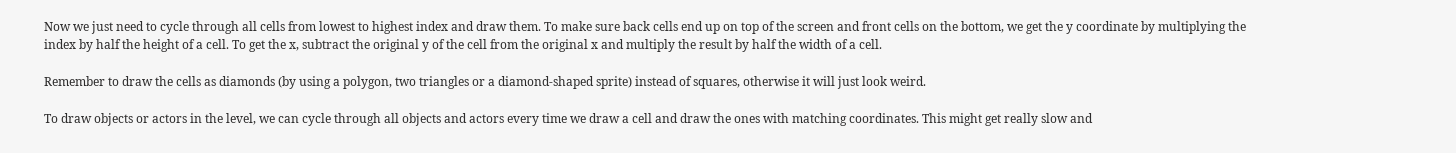Now we just need to cycle through all cells from lowest to highest index and draw them. To make sure back cells end up on top of the screen and front cells on the bottom, we get the y coordinate by multiplying the index by half the height of a cell. To get the x, subtract the original y of the cell from the original x and multiply the result by half the width of a cell.

Remember to draw the cells as diamonds (by using a polygon, two triangles or a diamond-shaped sprite) instead of squares, otherwise it will just look weird.

To draw objects or actors in the level, we can cycle through all objects and actors every time we draw a cell and draw the ones with matching coordinates. This might get really slow and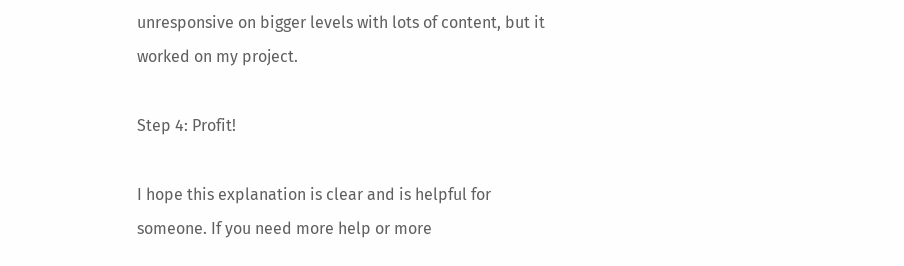unresponsive on bigger levels with lots of content, but it worked on my project.

Step 4: Profit!

I hope this explanation is clear and is helpful for someone. If you need more help or more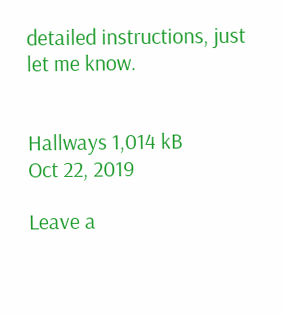detailed instructions, just let me know.


Hallways 1,014 kB
Oct 22, 2019

Leave a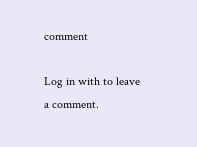comment

Log in with to leave a comment.